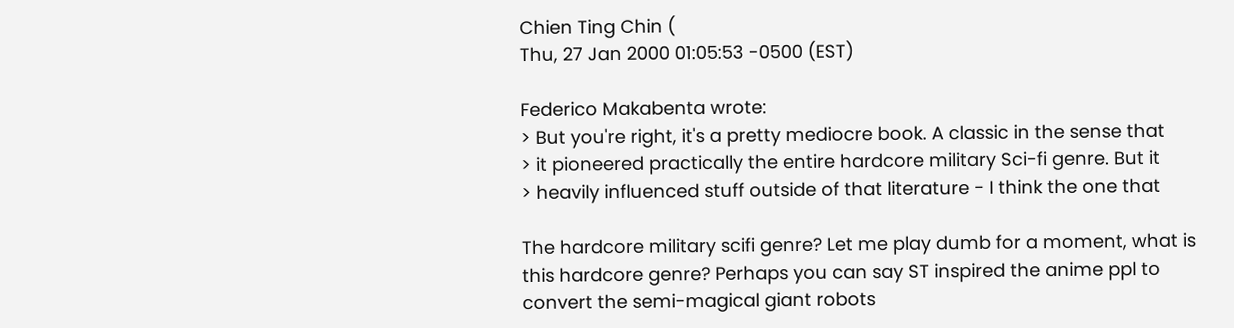Chien Ting Chin (
Thu, 27 Jan 2000 01:05:53 -0500 (EST)

Federico Makabenta wrote:
> But you're right, it's a pretty mediocre book. A classic in the sense that
> it pioneered practically the entire hardcore military Sci-fi genre. But it
> heavily influenced stuff outside of that literature - I think the one that

The hardcore military scifi genre? Let me play dumb for a moment, what is
this hardcore genre? Perhaps you can say ST inspired the anime ppl to
convert the semi-magical giant robots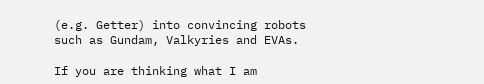(e.g. Getter) into convincing robots
such as Gundam, Valkyries and EVAs.

If you are thinking what I am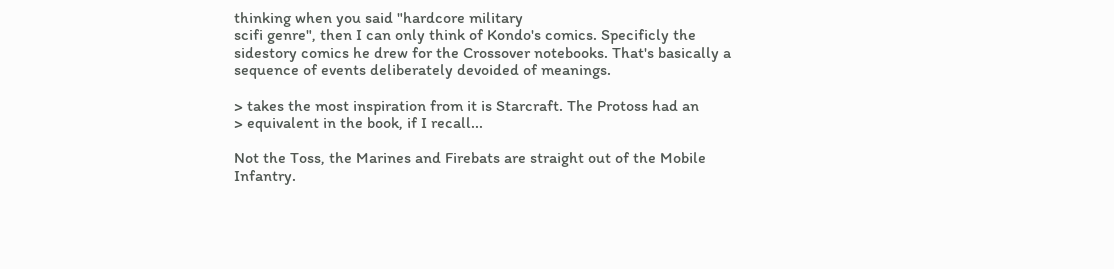thinking when you said "hardcore military
scifi genre", then I can only think of Kondo's comics. Specificly the
sidestory comics he drew for the Crossover notebooks. That's basically a
sequence of events deliberately devoided of meanings.

> takes the most inspiration from it is Starcraft. The Protoss had an
> equivalent in the book, if I recall...

Not the Toss, the Marines and Firebats are straight out of the Mobile
Infantry.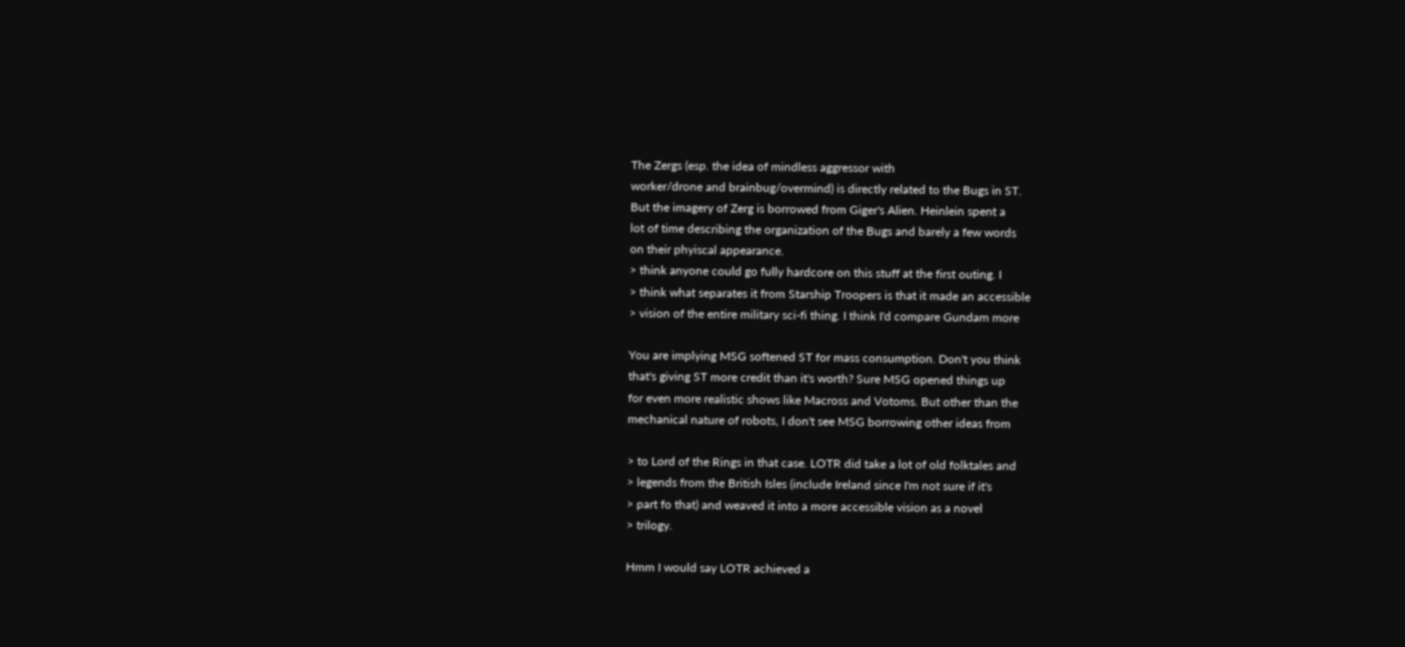The Zergs (esp. the idea of mindless aggressor with
worker/drone and brainbug/overmind) is directly related to the Bugs in ST.
But the imagery of Zerg is borrowed from Giger's Alien. Heinlein spent a
lot of time describing the organization of the Bugs and barely a few words
on their phyiscal appearance.
> think anyone could go fully hardcore on this stuff at the first outing. I
> think what separates it from Starship Troopers is that it made an accessible
> vision of the entire military sci-fi thing. I think I'd compare Gundam more

You are implying MSG softened ST for mass consumption. Don't you think
that's giving ST more credit than it's worth? Sure MSG opened things up
for even more realistic shows like Macross and Votoms. But other than the
mechanical nature of robots, I don't see MSG borrowing other ideas from

> to Lord of the Rings in that case. LOTR did take a lot of old folktales and
> legends from the British Isles (include Ireland since I'm not sure if it's
> part fo that) and weaved it into a more accessible vision as a novel
> trilogy.

Hmm I would say LOTR achieved a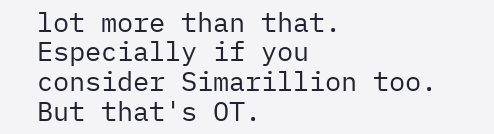lot more than that. Especially if you
consider Simarillion too. But that's OT.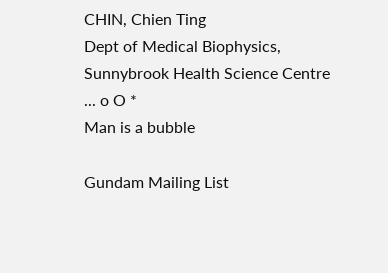CHIN, Chien Ting
Dept of Medical Biophysics, Sunnybrook Health Science Centre
... o O *
Man is a bubble

Gundam Mailing List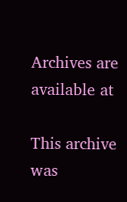Archives are available at

This archive was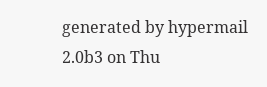generated by hypermail 2.0b3 on Thu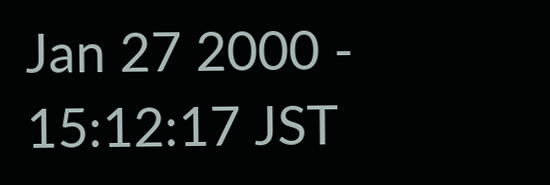Jan 27 2000 - 15:12:17 JST